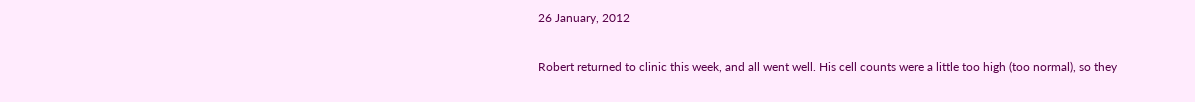26 January, 2012


Robert returned to clinic this week, and all went well. His cell counts were a little too high (too normal), so they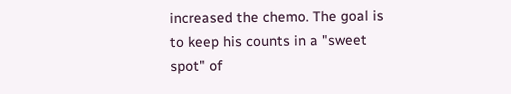increased the chemo. The goal is to keep his counts in a "sweet spot" of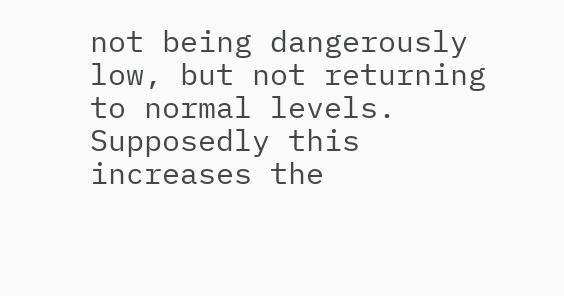not being dangerously low, but not returning to normal levels. Supposedly this increases the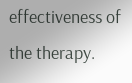effectiveness of the therapy.